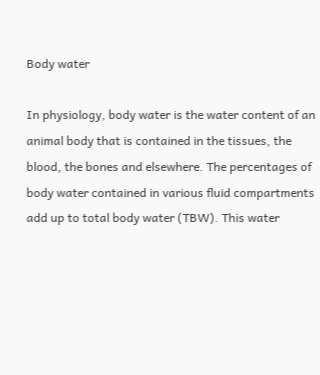Body water

In physiology, body water is the water content of an animal body that is contained in the tissues, the blood, the bones and elsewhere. The percentages of body water contained in various fluid compartments add up to total body water (TBW). This water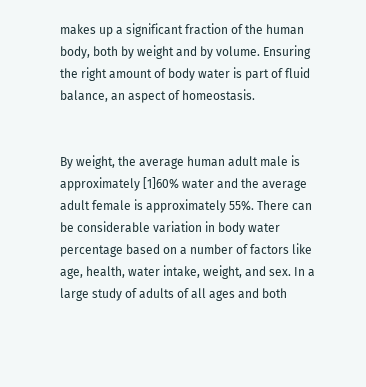makes up a significant fraction of the human body, both by weight and by volume. Ensuring the right amount of body water is part of fluid balance, an aspect of homeostasis.


By weight, the average human adult male is approximately [1]60% water and the average adult female is approximately 55%. There can be considerable variation in body water percentage based on a number of factors like age, health, water intake, weight, and sex. In a large study of adults of all ages and both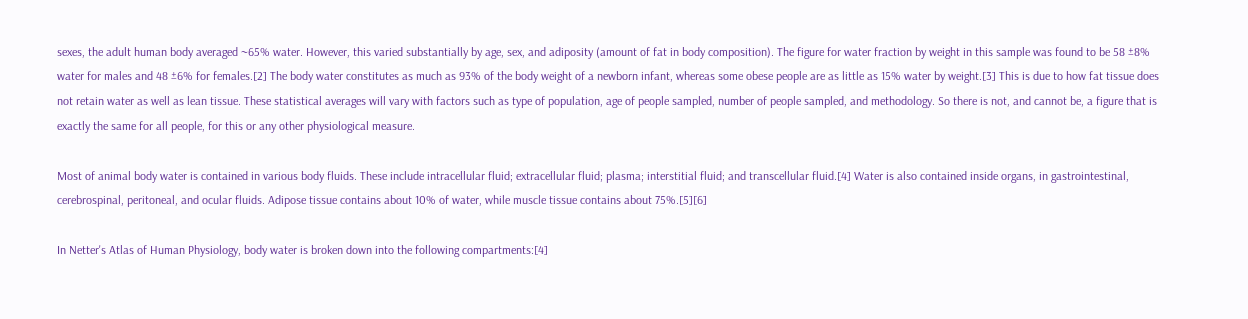sexes, the adult human body averaged ~65% water. However, this varied substantially by age, sex, and adiposity (amount of fat in body composition). The figure for water fraction by weight in this sample was found to be 58 ±8% water for males and 48 ±6% for females.[2] The body water constitutes as much as 93% of the body weight of a newborn infant, whereas some obese people are as little as 15% water by weight.[3] This is due to how fat tissue does not retain water as well as lean tissue. These statistical averages will vary with factors such as type of population, age of people sampled, number of people sampled, and methodology. So there is not, and cannot be, a figure that is exactly the same for all people, for this or any other physiological measure.

Most of animal body water is contained in various body fluids. These include intracellular fluid; extracellular fluid; plasma; interstitial fluid; and transcellular fluid.[4] Water is also contained inside organs, in gastrointestinal, cerebrospinal, peritoneal, and ocular fluids. Adipose tissue contains about 10% of water, while muscle tissue contains about 75%.[5][6]

In Netter's Atlas of Human Physiology, body water is broken down into the following compartments:[4]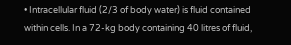• Intracellular fluid (2/3 of body water) is fluid contained within cells. In a 72-kg body containing 40 litres of fluid,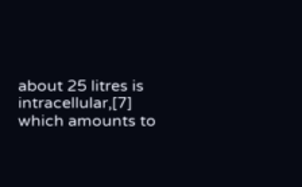about 25 litres is intracellular,[7] which amounts to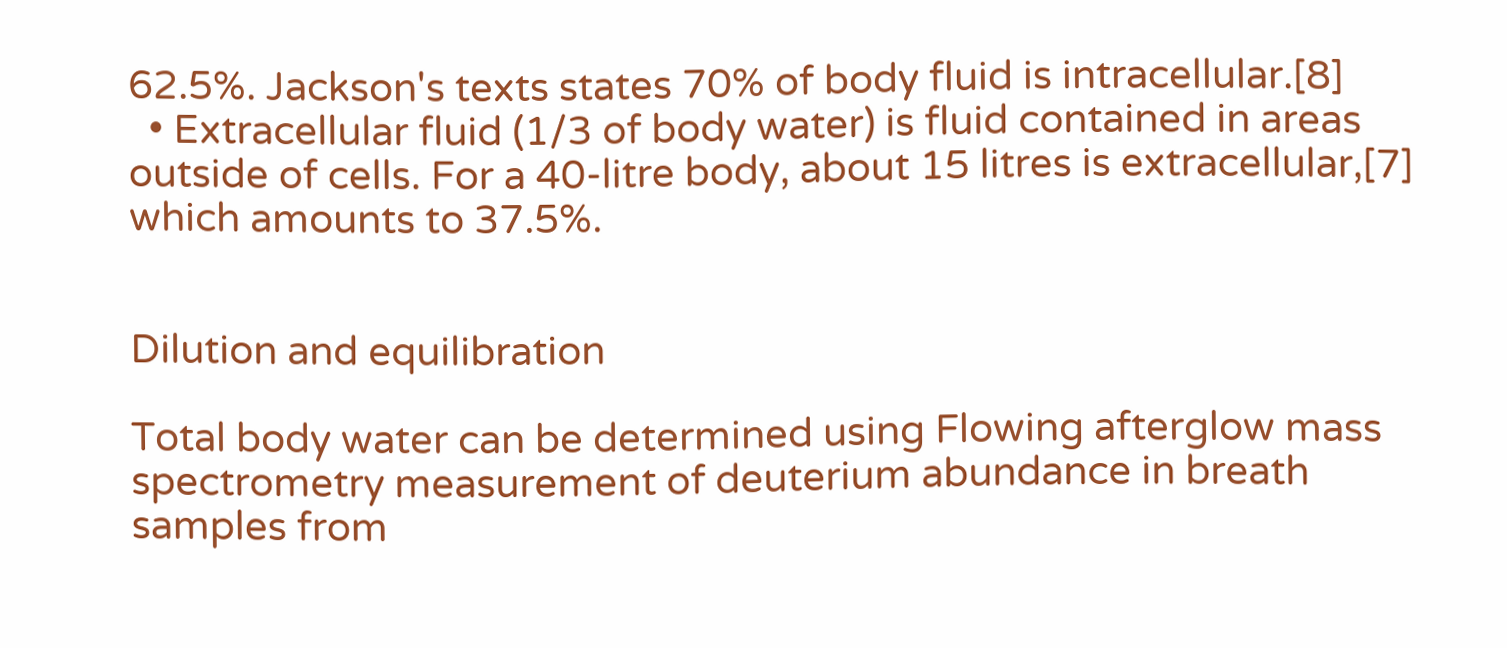62.5%. Jackson's texts states 70% of body fluid is intracellular.[8]
  • Extracellular fluid (1/3 of body water) is fluid contained in areas outside of cells. For a 40-litre body, about 15 litres is extracellular,[7] which amounts to 37.5%.


Dilution and equilibration

Total body water can be determined using Flowing afterglow mass spectrometry measurement of deuterium abundance in breath samples from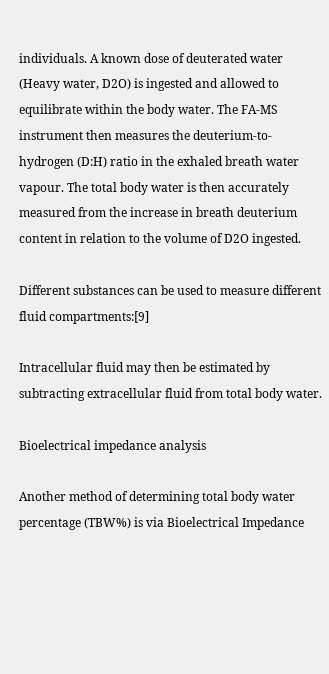individuals. A known dose of deuterated water (Heavy water, D2O) is ingested and allowed to equilibrate within the body water. The FA-MS instrument then measures the deuterium-to-hydrogen (D:H) ratio in the exhaled breath water vapour. The total body water is then accurately measured from the increase in breath deuterium content in relation to the volume of D2O ingested.

Different substances can be used to measure different fluid compartments:[9]

Intracellular fluid may then be estimated by subtracting extracellular fluid from total body water.

Bioelectrical impedance analysis

Another method of determining total body water percentage (TBW%) is via Bioelectrical Impedance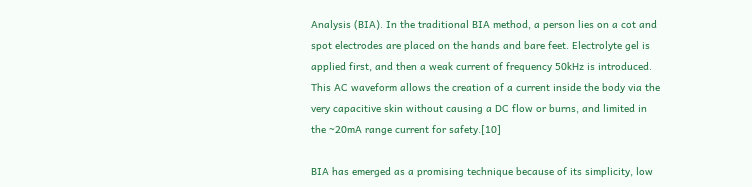Analysis (BIA). In the traditional BIA method, a person lies on a cot and spot electrodes are placed on the hands and bare feet. Electrolyte gel is applied first, and then a weak current of frequency 50kHz is introduced. This AC waveform allows the creation of a current inside the body via the very capacitive skin without causing a DC flow or burns, and limited in the ~20mA range current for safety.[10]

BIA has emerged as a promising technique because of its simplicity, low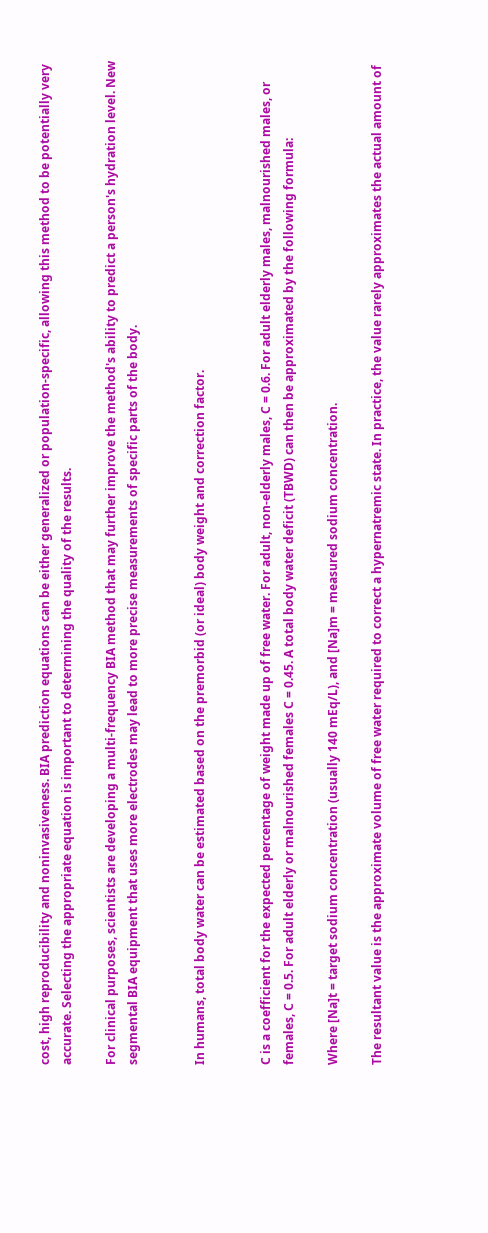cost, high reproducibility and noninvasiveness. BIA prediction equations can be either generalized or population-specific, allowing this method to be potentially very accurate. Selecting the appropriate equation is important to determining the quality of the results.

For clinical purposes, scientists are developing a multi-frequency BIA method that may further improve the method's ability to predict a person's hydration level. New segmental BIA equipment that uses more electrodes may lead to more precise measurements of specific parts of the body.


In humans, total body water can be estimated based on the premorbid (or ideal) body weight and correction factor.


C is a coefficient for the expected percentage of weight made up of free water. For adult, non-elderly males, C = 0.6. For adult elderly males, malnourished males, or females, C = 0.5. For adult elderly or malnourished females C = 0.45. A total body water deficit (TBWD) can then be approximated by the following formula:

Where [Na]t = target sodium concentration (usually 140 mEq/L), and [Na]m = measured sodium concentration.

The resultant value is the approximate volume of free water required to correct a hypernatremic state. In practice, the value rarely approximates the actual amount of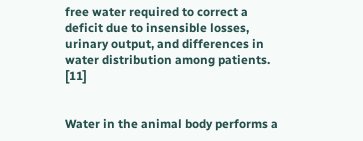free water required to correct a deficit due to insensible losses, urinary output, and differences in water distribution among patients. [11]


Water in the animal body performs a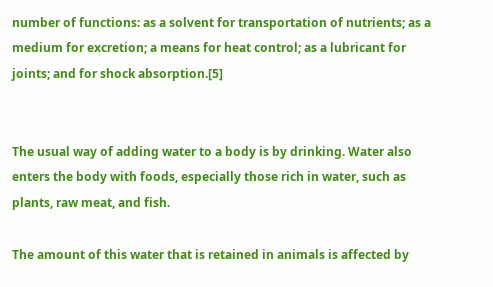number of functions: as a solvent for transportation of nutrients; as a medium for excretion; a means for heat control; as a lubricant for joints; and for shock absorption.[5]


The usual way of adding water to a body is by drinking. Water also enters the body with foods, especially those rich in water, such as plants, raw meat, and fish.

The amount of this water that is retained in animals is affected by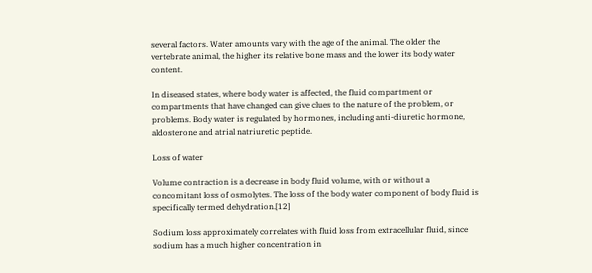several factors. Water amounts vary with the age of the animal. The older the vertebrate animal, the higher its relative bone mass and the lower its body water content.

In diseased states, where body water is affected, the fluid compartment or compartments that have changed can give clues to the nature of the problem, or problems. Body water is regulated by hormones, including anti-diuretic hormone, aldosterone and atrial natriuretic peptide.

Loss of water

Volume contraction is a decrease in body fluid volume, with or without a concomitant loss of osmolytes. The loss of the body water component of body fluid is specifically termed dehydration.[12]

Sodium loss approximately correlates with fluid loss from extracellular fluid, since sodium has a much higher concentration in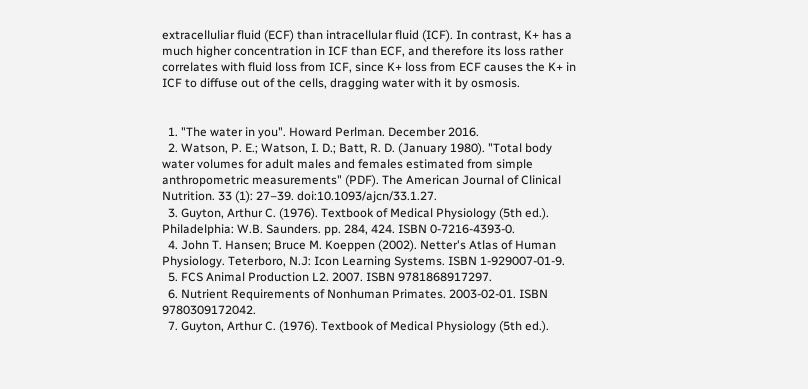extracelluliar fluid (ECF) than intracellular fluid (ICF). In contrast, K+ has a much higher concentration in ICF than ECF, and therefore its loss rather correlates with fluid loss from ICF, since K+ loss from ECF causes the K+ in ICF to diffuse out of the cells, dragging water with it by osmosis.


  1. "The water in you". Howard Perlman. December 2016.
  2. Watson, P. E.; Watson, I. D.; Batt, R. D. (January 1980). "Total body water volumes for adult males and females estimated from simple anthropometric measurements" (PDF). The American Journal of Clinical Nutrition. 33 (1): 27–39. doi:10.1093/ajcn/33.1.27.
  3. Guyton, Arthur C. (1976). Textbook of Medical Physiology (5th ed.). Philadelphia: W.B. Saunders. pp. 284, 424. ISBN 0-7216-4393-0.
  4. John T. Hansen; Bruce M. Koeppen (2002). Netter's Atlas of Human Physiology. Teterboro, N.J: Icon Learning Systems. ISBN 1-929007-01-9.
  5. FCS Animal Production L2. 2007. ISBN 9781868917297.
  6. Nutrient Requirements of Nonhuman Primates. 2003-02-01. ISBN 9780309172042.
  7. Guyton, Arthur C. (1976). Textbook of Medical Physiology (5th ed.).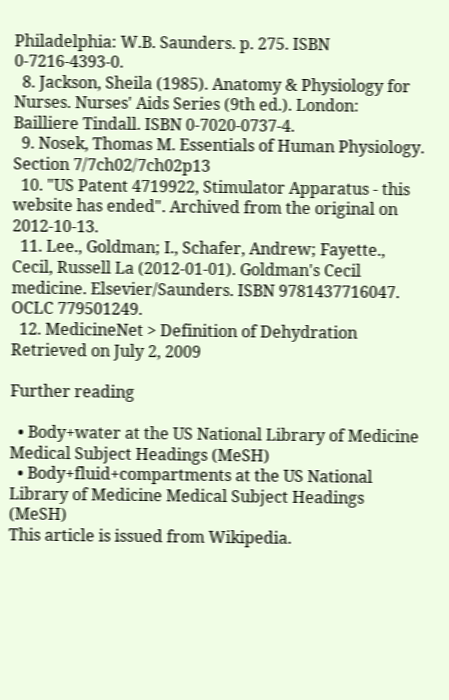Philadelphia: W.B. Saunders. p. 275. ISBN 0-7216-4393-0.
  8. Jackson, Sheila (1985). Anatomy & Physiology for Nurses. Nurses' Aids Series (9th ed.). London: Bailliere Tindall. ISBN 0-7020-0737-4.
  9. Nosek, Thomas M. Essentials of Human Physiology. Section 7/7ch02/7ch02p13
  10. "US Patent 4719922, Stimulator Apparatus - this website has ended". Archived from the original on 2012-10-13.
  11. Lee., Goldman; I., Schafer, Andrew; Fayette., Cecil, Russell La (2012-01-01). Goldman's Cecil medicine. Elsevier/Saunders. ISBN 9781437716047. OCLC 779501249.
  12. MedicineNet > Definition of Dehydration Retrieved on July 2, 2009

Further reading

  • Body+water at the US National Library of Medicine Medical Subject Headings (MeSH)
  • Body+fluid+compartments at the US National Library of Medicine Medical Subject Headings (MeSH)
This article is issued from Wikipedia.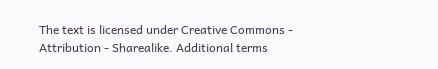The text is licensed under Creative Commons - Attribution - Sharealike. Additional terms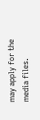may apply for the media files.